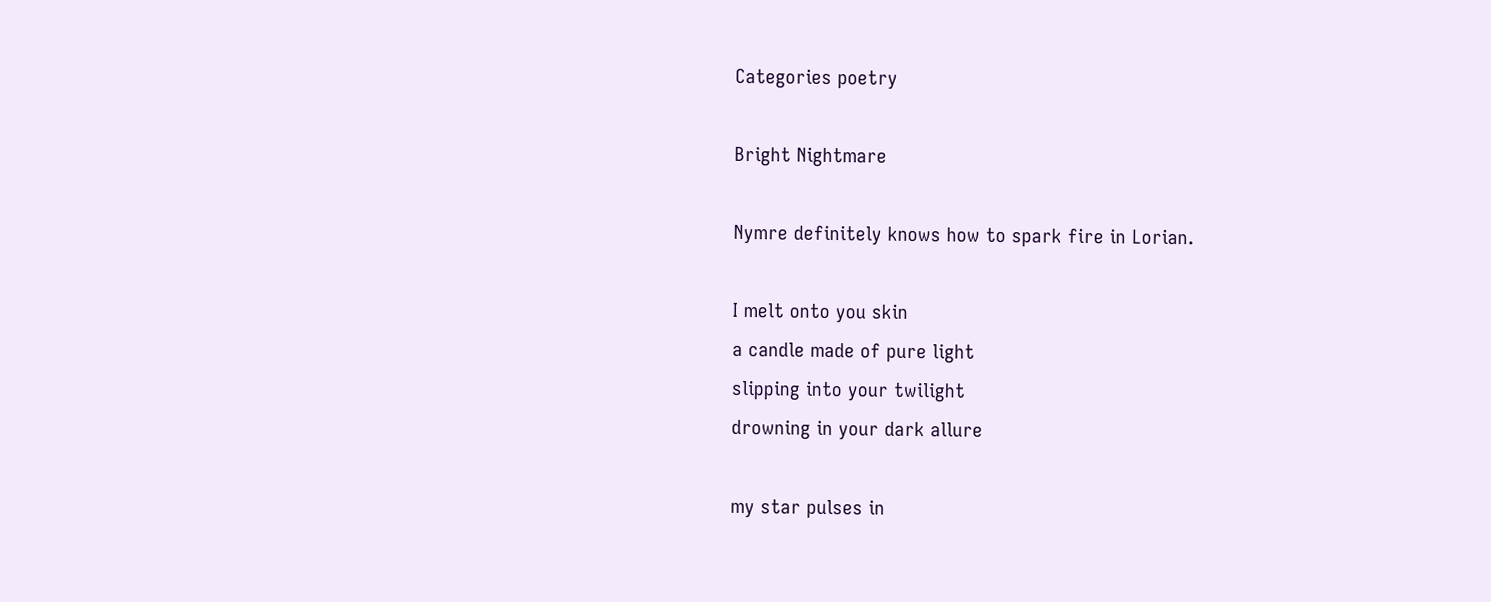Categories poetry

Bright Nightmare

Nymre definitely knows how to spark fire in Lorian.

I melt onto you skin
a candle made of pure light
slipping into your twilight
drowning in your dark allure

my star pulses in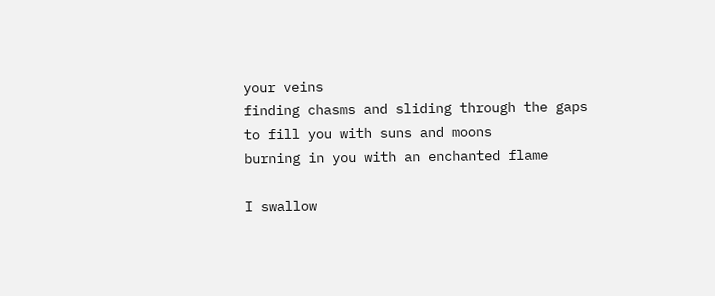your veins
finding chasms and sliding through the gaps
to fill you with suns and moons
burning in you with an enchanted flame

I swallow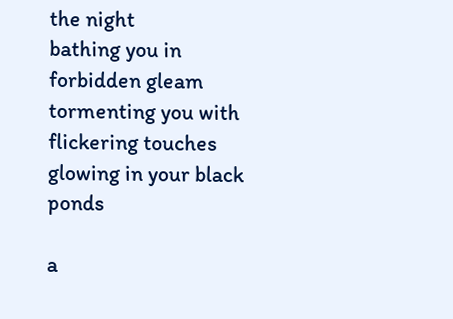the night
bathing you in forbidden gleam
tormenting you with flickering touches
glowing in your black ponds

a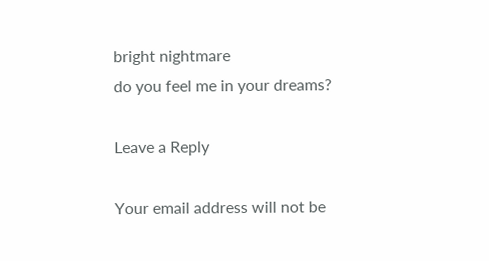bright nightmare
do you feel me in your dreams?

Leave a Reply

Your email address will not be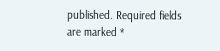published. Required fields are marked *